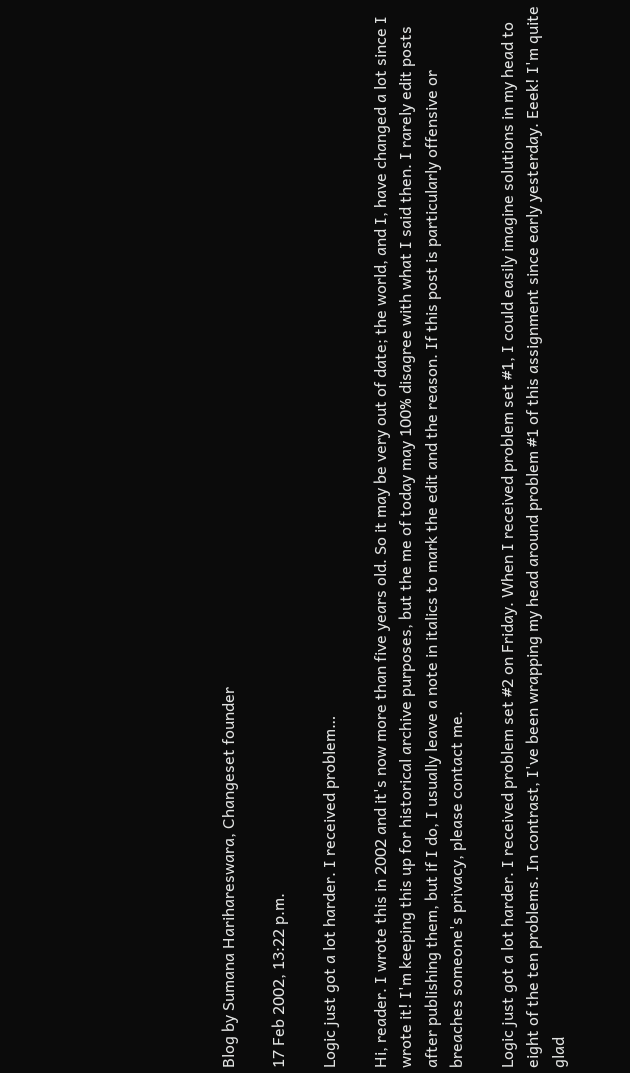Blog by Sumana Harihareswara, Changeset founder

17 Feb 2002, 13:22 p.m.

Logic just got a lot harder. I received problem…

Hi, reader. I wrote this in 2002 and it's now more than five years old. So it may be very out of date; the world, and I, have changed a lot since I wrote it! I'm keeping this up for historical archive purposes, but the me of today may 100% disagree with what I said then. I rarely edit posts after publishing them, but if I do, I usually leave a note in italics to mark the edit and the reason. If this post is particularly offensive or breaches someone's privacy, please contact me.

Logic just got a lot harder. I received problem set #2 on Friday. When I received problem set #1, I could easily imagine solutions in my head to eight of the ten problems. In contrast, I've been wrapping my head around problem #1 of this assignment since early yesterday. Eeek! I'm quite glad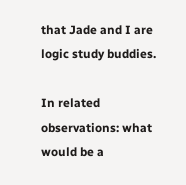that Jade and I are logic study buddies.

In related observations: what would be a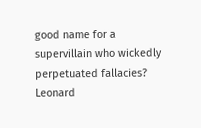good name for a supervillain who wickedly perpetuated fallacies? Leonard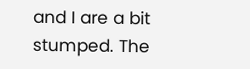and I are a bit stumped. The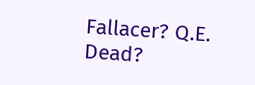Fallacer? Q.E. Dead?